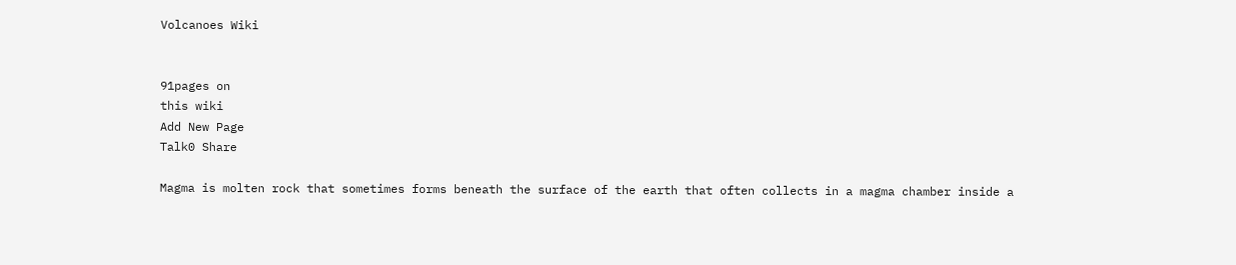Volcanoes Wiki


91pages on
this wiki
Add New Page
Talk0 Share

Magma is molten rock that sometimes forms beneath the surface of the earth that often collects in a magma chamber inside a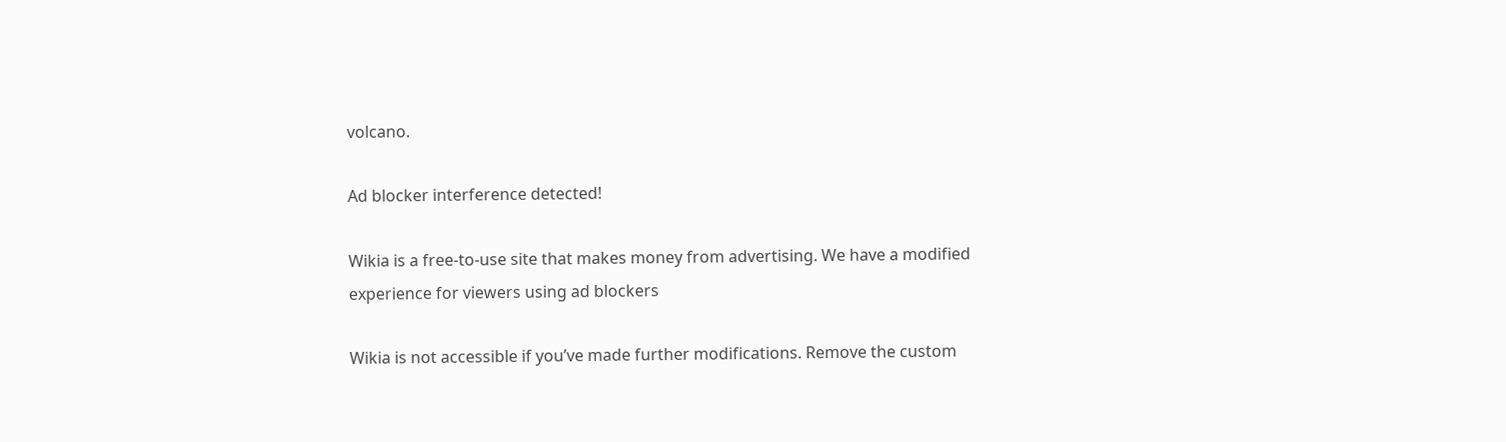volcano.

Ad blocker interference detected!

Wikia is a free-to-use site that makes money from advertising. We have a modified experience for viewers using ad blockers

Wikia is not accessible if you’ve made further modifications. Remove the custom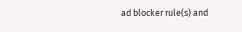ad blocker rule(s) and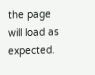the page will load as expected.